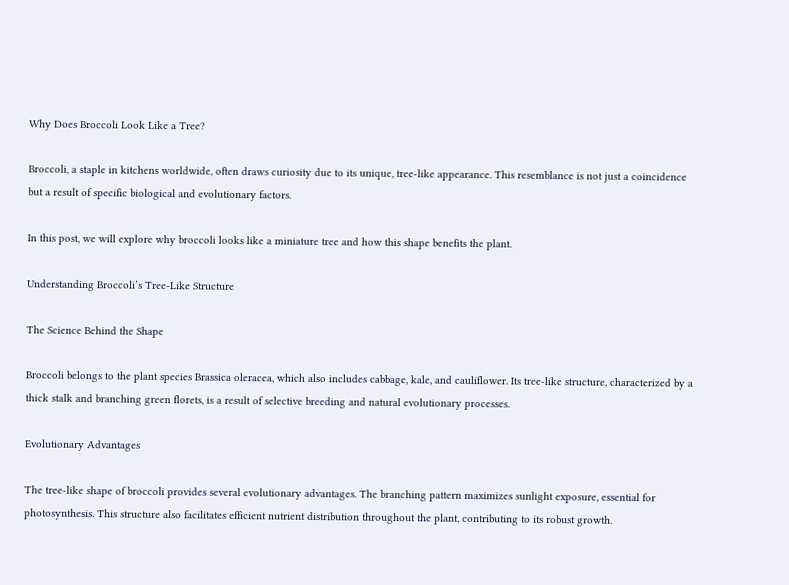Why Does Broccoli Look Like a Tree?

Broccoli, a staple in kitchens worldwide, often draws curiosity due to its unique, tree-like appearance. This resemblance is not just a coincidence but a result of specific biological and evolutionary factors.

In this post, we will explore why broccoli looks like a miniature tree and how this shape benefits the plant.

Understanding Broccoli’s Tree-Like Structure

The Science Behind the Shape

Broccoli belongs to the plant species Brassica oleracea, which also includes cabbage, kale, and cauliflower. Its tree-like structure, characterized by a thick stalk and branching green florets, is a result of selective breeding and natural evolutionary processes.

Evolutionary Advantages

The tree-like shape of broccoli provides several evolutionary advantages. The branching pattern maximizes sunlight exposure, essential for photosynthesis. This structure also facilitates efficient nutrient distribution throughout the plant, contributing to its robust growth.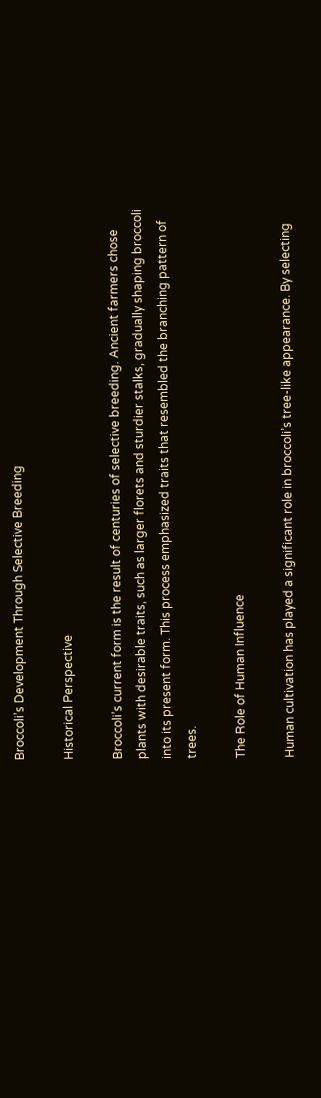Broccoli’s Development Through Selective Breeding

Historical Perspective

Broccoli’s current form is the result of centuries of selective breeding. Ancient farmers chose plants with desirable traits, such as larger florets and sturdier stalks, gradually shaping broccoli into its present form. This process emphasized traits that resembled the branching pattern of trees.

The Role of Human Influence

Human cultivation has played a significant role in broccoli’s tree-like appearance. By selecting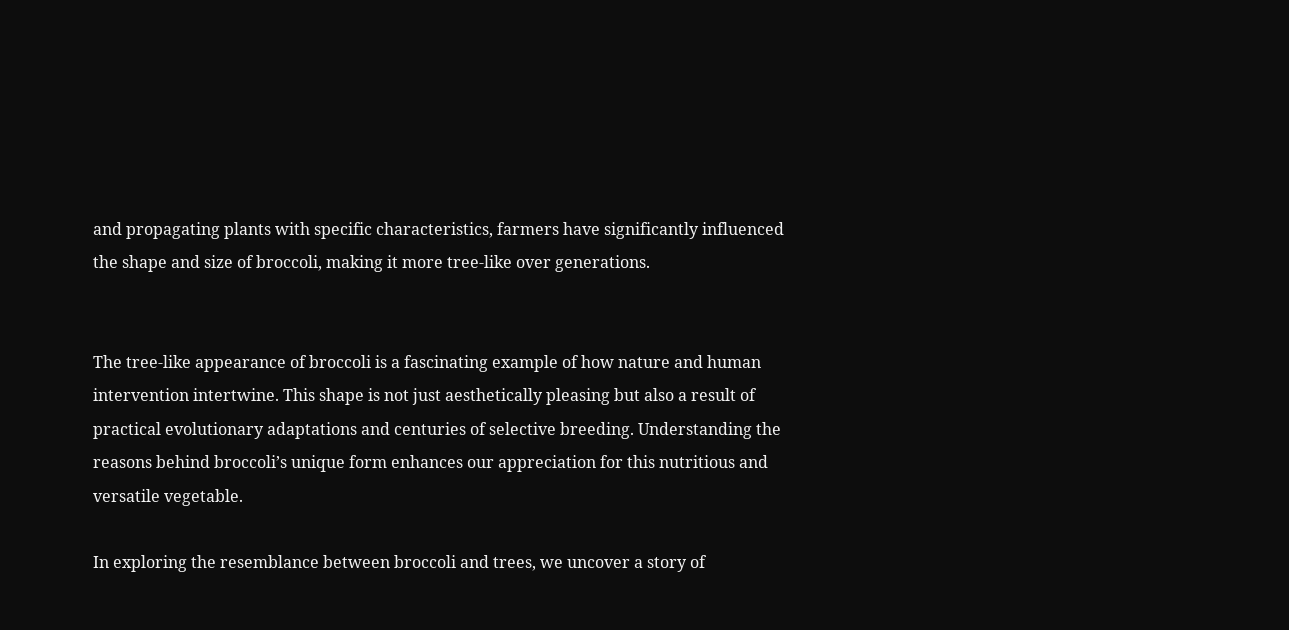and propagating plants with specific characteristics, farmers have significantly influenced the shape and size of broccoli, making it more tree-like over generations.


The tree-like appearance of broccoli is a fascinating example of how nature and human intervention intertwine. This shape is not just aesthetically pleasing but also a result of practical evolutionary adaptations and centuries of selective breeding. Understanding the reasons behind broccoli’s unique form enhances our appreciation for this nutritious and versatile vegetable.

In exploring the resemblance between broccoli and trees, we uncover a story of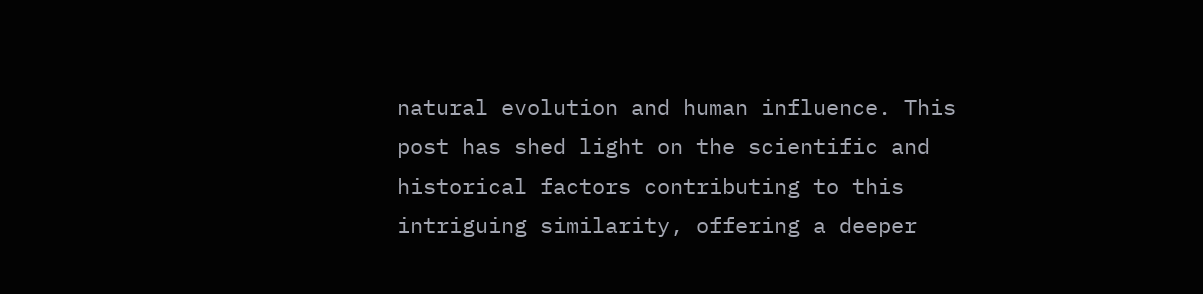natural evolution and human influence. This post has shed light on the scientific and historical factors contributing to this intriguing similarity, offering a deeper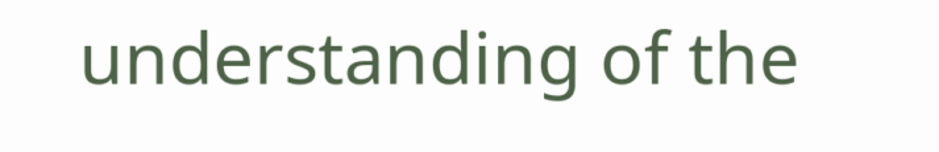understanding of the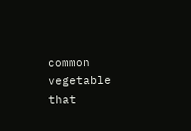common vegetable that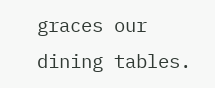graces our dining tables.